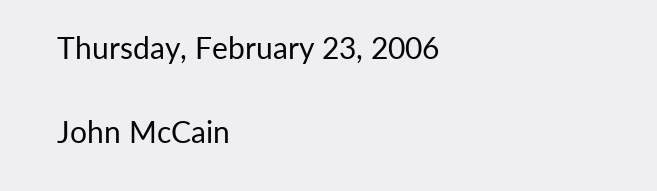Thursday, February 23, 2006

John McCain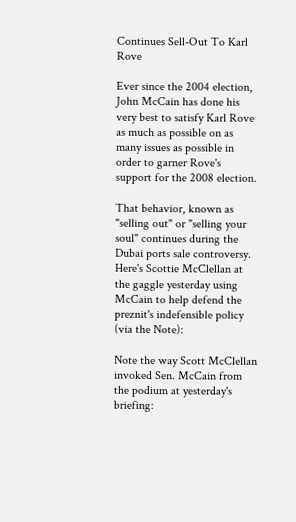Continues Sell-Out To Karl Rove

Ever since the 2004 election, John McCain has done his very best to satisfy Karl Rove as much as possible on as many issues as possible in order to garner Rove's support for the 2008 election.

That behavior, known as "selling out" or "selling your soul" continues during the Dubai ports sale controversy. Here's Scottie McClellan at the gaggle yesterday using McCain to help defend the preznit's indefensible policy (via the Note):

Note the way Scott McClellan invoked Sen. McCain from the podium at yesterday's briefing: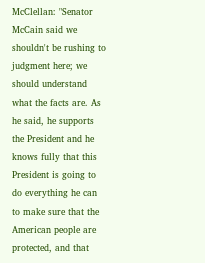McClellan: "Senator McCain said we shouldn't be rushing to judgment here; we should understand what the facts are. As he said, he supports the President and he knows fully that this President is going to do everything he can to make sure that the American people are protected, and that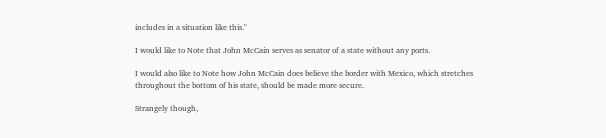includes in a situation like this."

I would like to Note that John McCain serves as senator of a state without any ports.

I would also like to Note how John McCain does believe the border with Mexico, which stretches throughout the bottom of his state, should be made more secure.

Strangely though,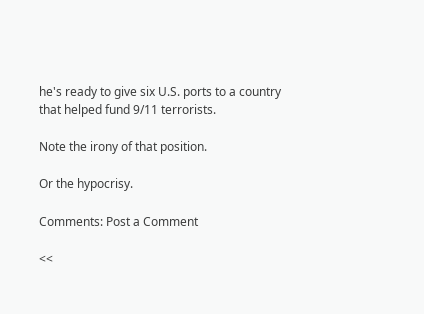he's ready to give six U.S. ports to a country that helped fund 9/11 terrorists.

Note the irony of that position.

Or the hypocrisy.

Comments: Post a Comment

<<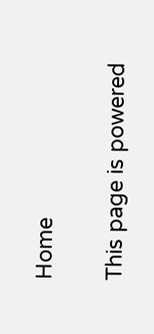Home

This page is powered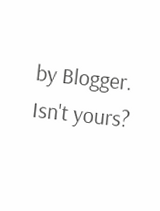by Blogger. Isn't yours?